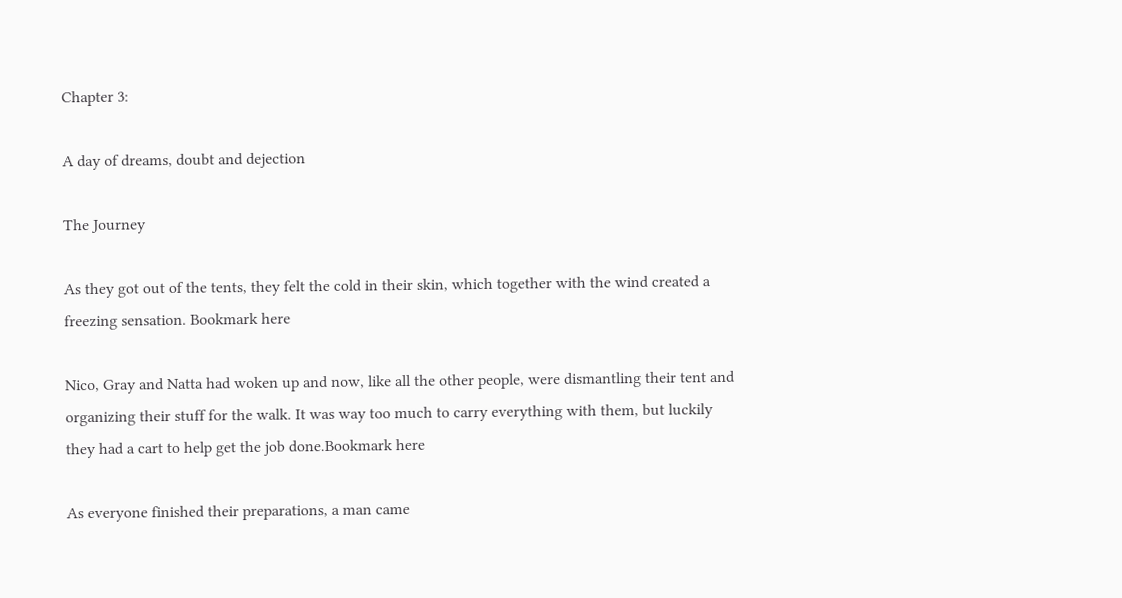Chapter 3:

A day of dreams, doubt and dejection

The Journey

As they got out of the tents, they felt the cold in their skin, which together with the wind created a freezing sensation. Bookmark here

Nico, Gray and Natta had woken up and now, like all the other people, were dismantling their tent and organizing their stuff for the walk. It was way too much to carry everything with them, but luckily they had a cart to help get the job done.Bookmark here

As everyone finished their preparations, a man came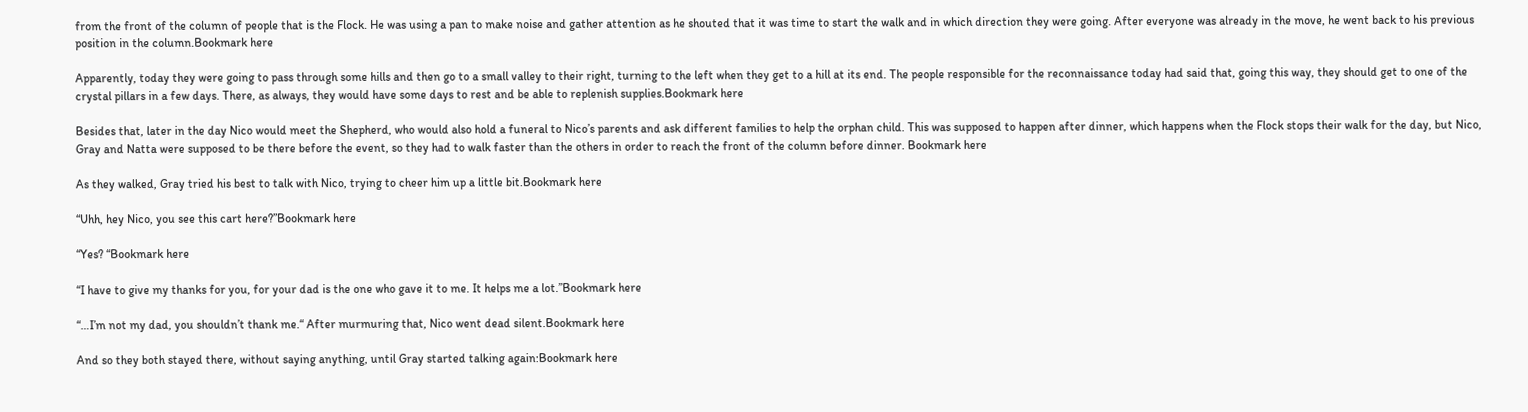from the front of the column of people that is the Flock. He was using a pan to make noise and gather attention as he shouted that it was time to start the walk and in which direction they were going. After everyone was already in the move, he went back to his previous position in the column.Bookmark here

Apparently, today they were going to pass through some hills and then go to a small valley to their right, turning to the left when they get to a hill at its end. The people responsible for the reconnaissance today had said that, going this way, they should get to one of the crystal pillars in a few days. There, as always, they would have some days to rest and be able to replenish supplies.Bookmark here

Besides that, later in the day Nico would meet the Shepherd, who would also hold a funeral to Nico’s parents and ask different families to help the orphan child. This was supposed to happen after dinner, which happens when the Flock stops their walk for the day, but Nico, Gray and Natta were supposed to be there before the event, so they had to walk faster than the others in order to reach the front of the column before dinner. Bookmark here

As they walked, Gray tried his best to talk with Nico, trying to cheer him up a little bit.Bookmark here

“Uhh, hey Nico, you see this cart here?”Bookmark here

“Yes? “Bookmark here

“I have to give my thanks for you, for your dad is the one who gave it to me. It helps me a lot.”Bookmark here

“…I’m not my dad, you shouldn’t thank me.“ After murmuring that, Nico went dead silent.Bookmark here

And so they both stayed there, without saying anything, until Gray started talking again:Bookmark here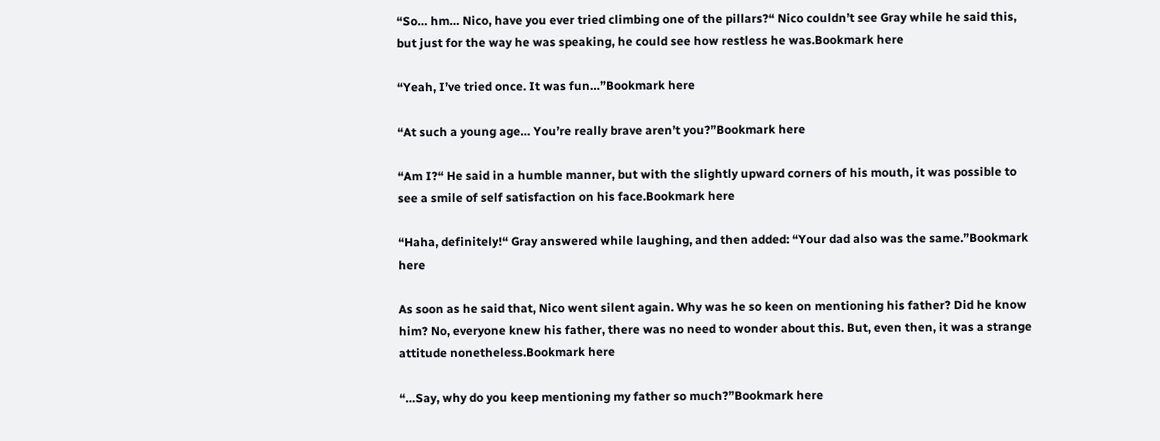“So… hm… Nico, have you ever tried climbing one of the pillars?“ Nico couldn’t see Gray while he said this, but just for the way he was speaking, he could see how restless he was.Bookmark here

“Yeah, I’ve tried once. It was fun…”Bookmark here

“At such a young age… You’re really brave aren’t you?”Bookmark here

“Am I?“ He said in a humble manner, but with the slightly upward corners of his mouth, it was possible to see a smile of self satisfaction on his face.Bookmark here

“Haha, definitely!“ Gray answered while laughing, and then added: “Your dad also was the same.”Bookmark here

As soon as he said that, Nico went silent again. Why was he so keen on mentioning his father? Did he know him? No, everyone knew his father, there was no need to wonder about this. But, even then, it was a strange attitude nonetheless.Bookmark here

“…Say, why do you keep mentioning my father so much?”Bookmark here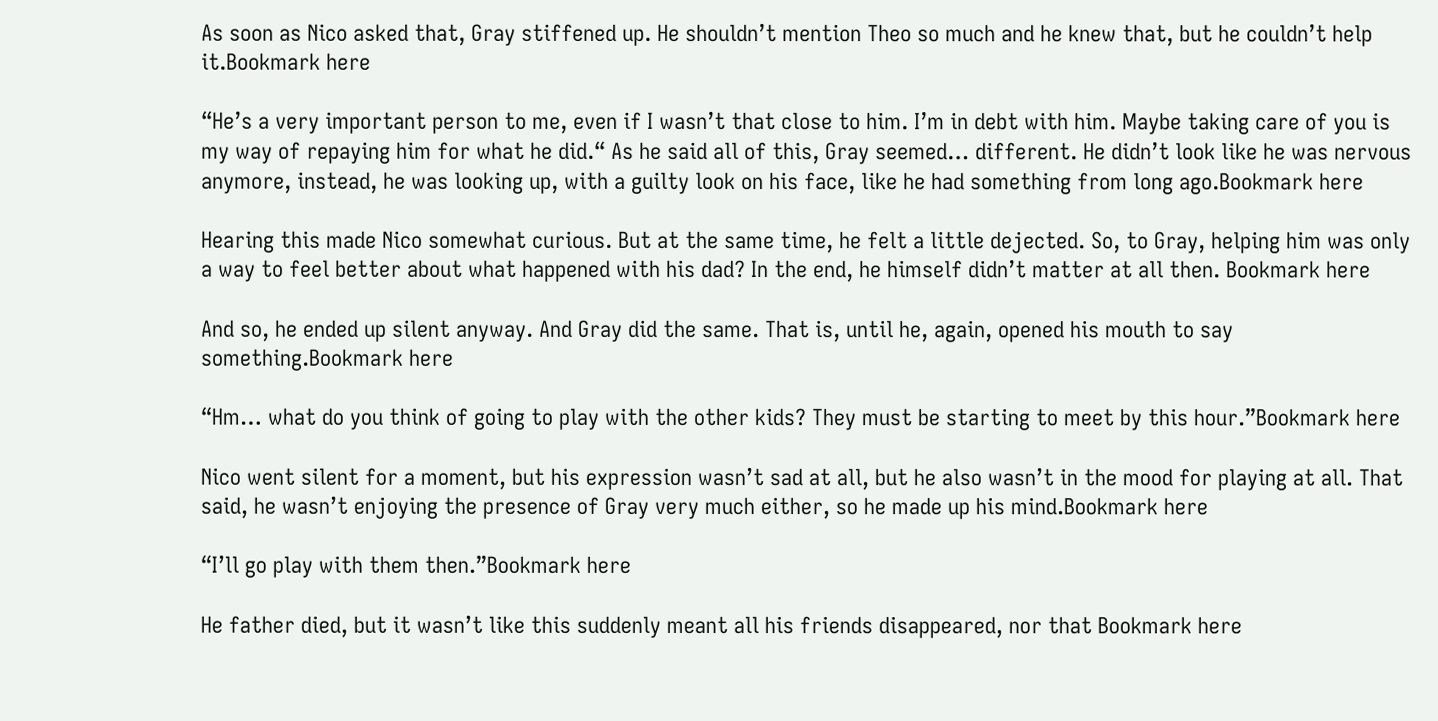As soon as Nico asked that, Gray stiffened up. He shouldn’t mention Theo so much and he knew that, but he couldn’t help it.Bookmark here

“He’s a very important person to me, even if I wasn’t that close to him. I’m in debt with him. Maybe taking care of you is my way of repaying him for what he did.“ As he said all of this, Gray seemed… different. He didn’t look like he was nervous anymore, instead, he was looking up, with a guilty look on his face, like he had something from long ago.Bookmark here

Hearing this made Nico somewhat curious. But at the same time, he felt a little dejected. So, to Gray, helping him was only a way to feel better about what happened with his dad? In the end, he himself didn’t matter at all then. Bookmark here

And so, he ended up silent anyway. And Gray did the same. That is, until he, again, opened his mouth to say something.Bookmark here

“Hm… what do you think of going to play with the other kids? They must be starting to meet by this hour.”Bookmark here

Nico went silent for a moment, but his expression wasn’t sad at all, but he also wasn’t in the mood for playing at all. That said, he wasn’t enjoying the presence of Gray very much either, so he made up his mind.Bookmark here

“I’ll go play with them then.”Bookmark here

He father died, but it wasn’t like this suddenly meant all his friends disappeared, nor that Bookmark here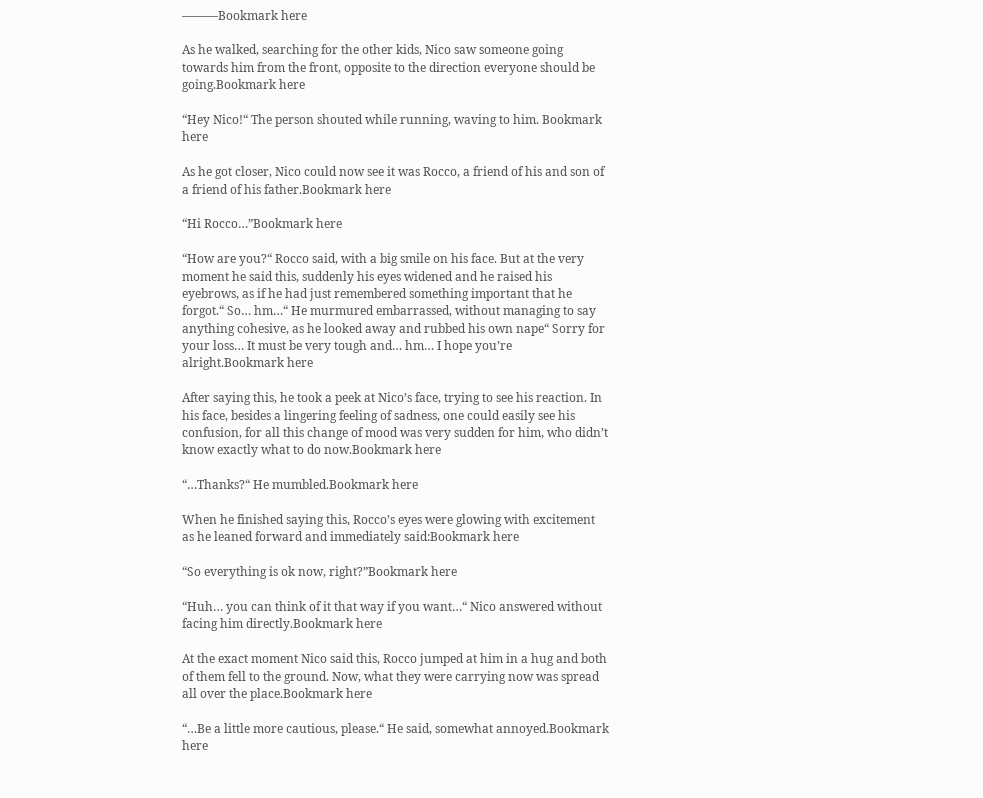———Bookmark here

As he walked, searching for the other kids, Nico saw someone going towards him from the front, opposite to the direction everyone should be going.Bookmark here

“Hey Nico!“ The person shouted while running, waving to him. Bookmark here

As he got closer, Nico could now see it was Rocco, a friend of his and son of a friend of his father.Bookmark here

“Hi Rocco…”Bookmark here

“How are you?“ Rocco said, with a big smile on his face. But at the very moment he said this, suddenly his eyes widened and he raised his eyebrows, as if he had just remembered something important that he forgot.“ So… hm…“ He murmured embarrassed, without managing to say anything cohesive, as he looked away and rubbed his own nape“ Sorry for your loss… It must be very tough and… hm… I hope you’re alright.Bookmark here

After saying this, he took a peek at Nico’s face, trying to see his reaction. In his face, besides a lingering feeling of sadness, one could easily see his confusion, for all this change of mood was very sudden for him, who didn’t know exactly what to do now.Bookmark here

“…Thanks?“ He mumbled.Bookmark here

When he finished saying this, Rocco’s eyes were glowing with excitement as he leaned forward and immediately said:Bookmark here

“So everything is ok now, right?”Bookmark here

“Huh… you can think of it that way if you want…“ Nico answered without facing him directly.Bookmark here

At the exact moment Nico said this, Rocco jumped at him in a hug and both of them fell to the ground. Now, what they were carrying now was spread all over the place.Bookmark here

“…Be a little more cautious, please.“ He said, somewhat annoyed.Bookmark here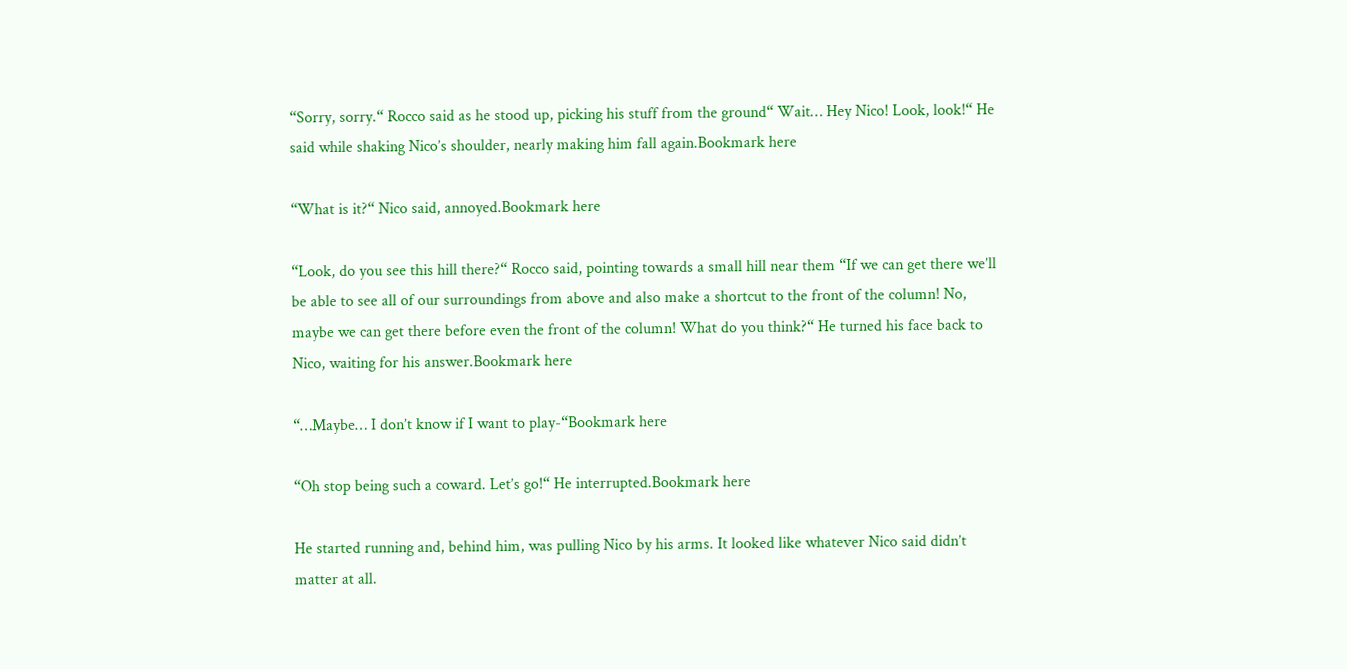“Sorry, sorry.“ Rocco said as he stood up, picking his stuff from the ground“ Wait… Hey Nico! Look, look!“ He said while shaking Nico’s shoulder, nearly making him fall again.Bookmark here

“What is it?“ Nico said, annoyed.Bookmark here

“Look, do you see this hill there?“ Rocco said, pointing towards a small hill near them “If we can get there we’ll be able to see all of our surroundings from above and also make a shortcut to the front of the column! No, maybe we can get there before even the front of the column! What do you think?“ He turned his face back to Nico, waiting for his answer.Bookmark here

“…Maybe… I don’t know if I want to play-“Bookmark here

“Oh stop being such a coward. Let’s go!“ He interrupted.Bookmark here

He started running and, behind him, was pulling Nico by his arms. It looked like whatever Nico said didn’t matter at all.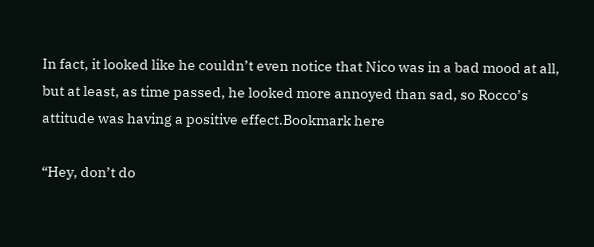In fact, it looked like he couldn’t even notice that Nico was in a bad mood at all, but at least, as time passed, he looked more annoyed than sad, so Rocco’s attitude was having a positive effect.Bookmark here

“Hey, don’t do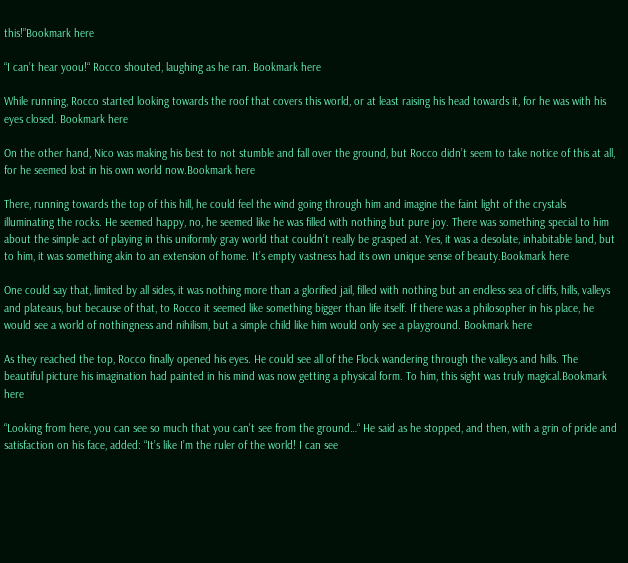this!”Bookmark here

“I can’t hear yoou!“ Rocco shouted, laughing as he ran. Bookmark here

While running, Rocco started looking towards the roof that covers this world, or at least raising his head towards it, for he was with his eyes closed. Bookmark here

On the other hand, Nico was making his best to not stumble and fall over the ground, but Rocco didn’t seem to take notice of this at all, for he seemed lost in his own world now.Bookmark here

There, running towards the top of this hill, he could feel the wind going through him and imagine the faint light of the crystals illuminating the rocks. He seemed happy, no, he seemed like he was filled with nothing but pure joy. There was something special to him about the simple act of playing in this uniformly gray world that couldn’t really be grasped at. Yes, it was a desolate, inhabitable land, but to him, it was something akin to an extension of home. It’s empty vastness had its own unique sense of beauty.Bookmark here

One could say that, limited by all sides, it was nothing more than a glorified jail, filled with nothing but an endless sea of cliffs, hills, valleys and plateaus, but because of that, to Rocco it seemed like something bigger than life itself. If there was a philosopher in his place, he would see a world of nothingness and nihilism, but a simple child like him would only see a playground. Bookmark here

As they reached the top, Rocco finally opened his eyes. He could see all of the Flock wandering through the valleys and hills. The beautiful picture his imagination had painted in his mind was now getting a physical form. To him, this sight was truly magical.Bookmark here

“Looking from here, you can see so much that you can't see from the ground…“ He said as he stopped, and then, with a grin of pride and satisfaction on his face, added: “It’s like I’m the ruler of the world! I can see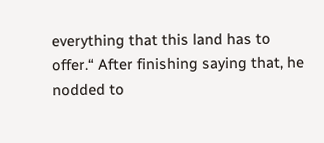everything that this land has to offer.“ After finishing saying that, he nodded to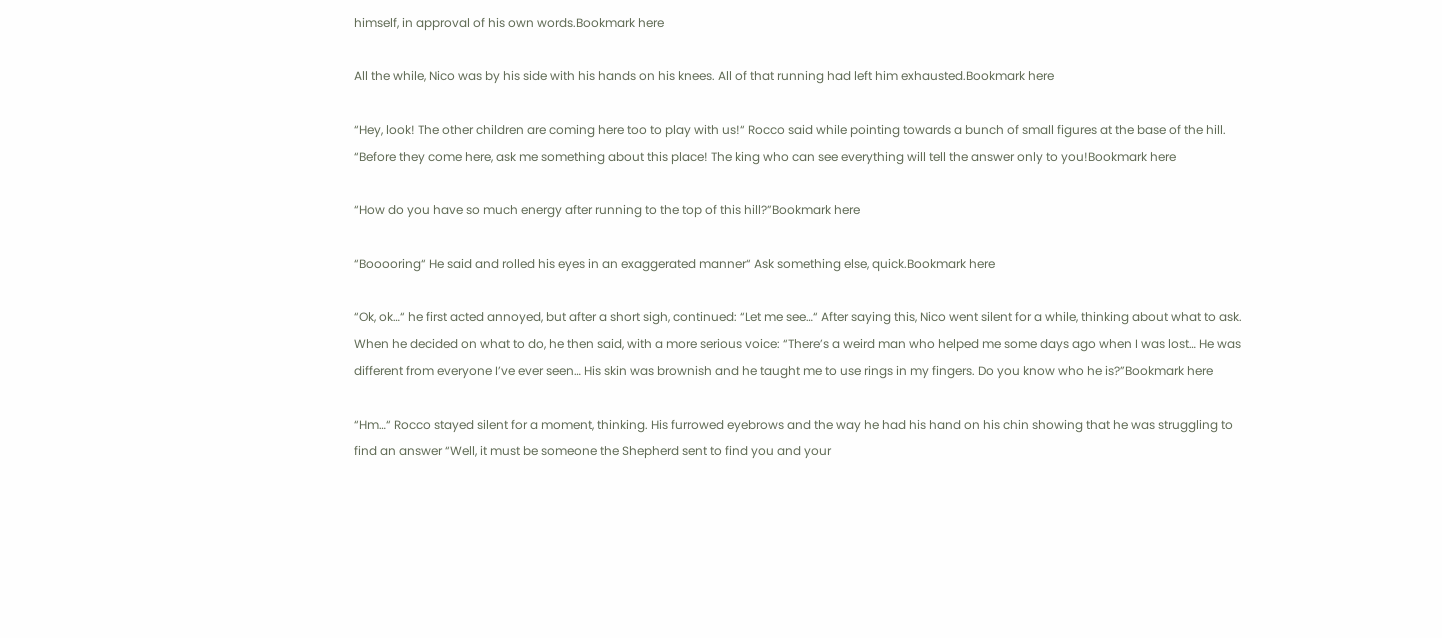himself, in approval of his own words.Bookmark here

All the while, Nico was by his side with his hands on his knees. All of that running had left him exhausted.Bookmark here

“Hey, look! The other children are coming here too to play with us!“ Rocco said while pointing towards a bunch of small figures at the base of the hill. “Before they come here, ask me something about this place! The king who can see everything will tell the answer only to you!Bookmark here

“How do you have so much energy after running to the top of this hill?”Bookmark here

“Booooring“ He said and rolled his eyes in an exaggerated manner“ Ask something else, quick.Bookmark here

“Ok, ok…“ he first acted annoyed, but after a short sigh, continued: “Let me see…“ After saying this, Nico went silent for a while, thinking about what to ask. When he decided on what to do, he then said, with a more serious voice: “There’s a weird man who helped me some days ago when I was lost… He was different from everyone I’ve ever seen… His skin was brownish and he taught me to use rings in my fingers. Do you know who he is?”Bookmark here

“Hm…“ Rocco stayed silent for a moment, thinking. His furrowed eyebrows and the way he had his hand on his chin showing that he was struggling to find an answer “Well, it must be someone the Shepherd sent to find you and your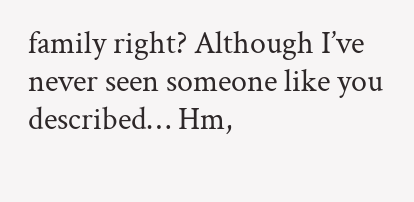family right? Although I’ve never seen someone like you described… Hm,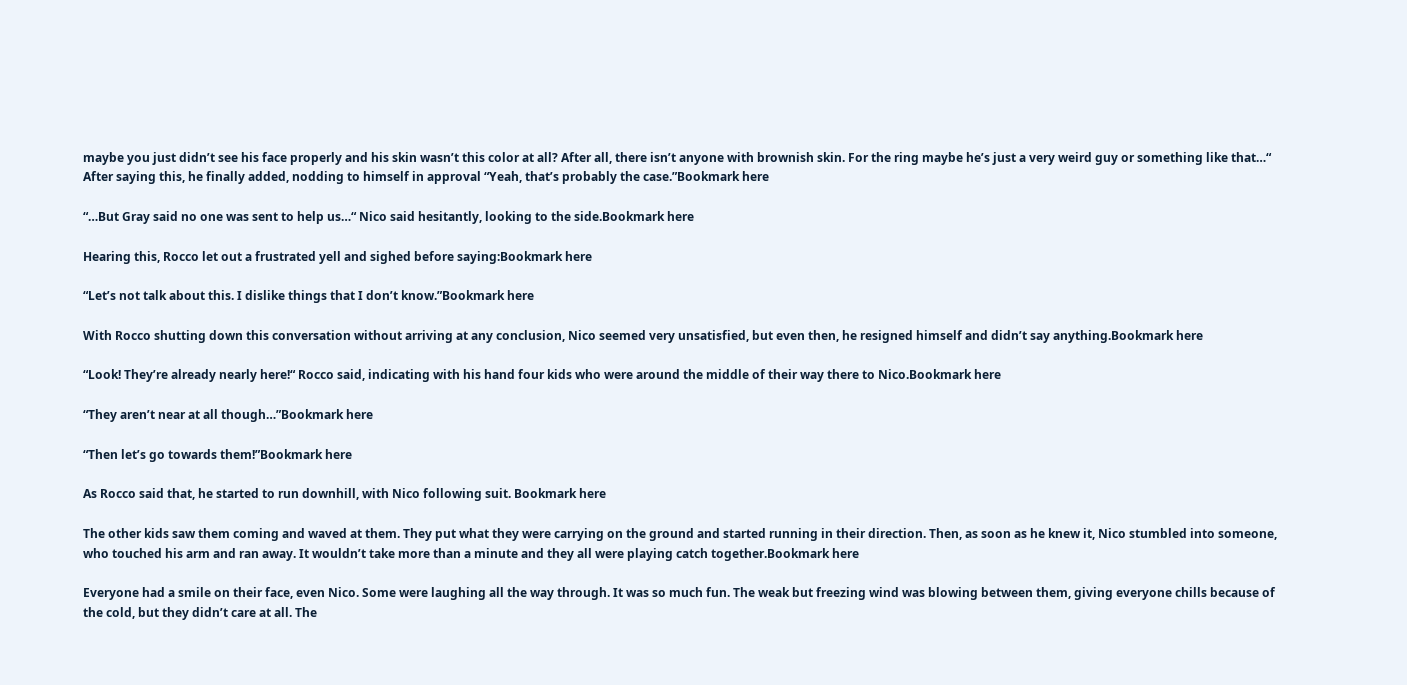maybe you just didn’t see his face properly and his skin wasn’t this color at all? After all, there isn’t anyone with brownish skin. For the ring maybe he’s just a very weird guy or something like that…“ After saying this, he finally added, nodding to himself in approval “Yeah, that’s probably the case.”Bookmark here

“…But Gray said no one was sent to help us…“ Nico said hesitantly, looking to the side.Bookmark here

Hearing this, Rocco let out a frustrated yell and sighed before saying:Bookmark here

“Let’s not talk about this. I dislike things that I don’t know.”Bookmark here

With Rocco shutting down this conversation without arriving at any conclusion, Nico seemed very unsatisfied, but even then, he resigned himself and didn’t say anything.Bookmark here

“Look! They’re already nearly here!“ Rocco said, indicating with his hand four kids who were around the middle of their way there to Nico.Bookmark here

“They aren’t near at all though…”Bookmark here

“Then let’s go towards them!”Bookmark here

As Rocco said that, he started to run downhill, with Nico following suit. Bookmark here

The other kids saw them coming and waved at them. They put what they were carrying on the ground and started running in their direction. Then, as soon as he knew it, Nico stumbled into someone, who touched his arm and ran away. It wouldn’t take more than a minute and they all were playing catch together.Bookmark here

Everyone had a smile on their face, even Nico. Some were laughing all the way through. It was so much fun. The weak but freezing wind was blowing between them, giving everyone chills because of the cold, but they didn’t care at all. The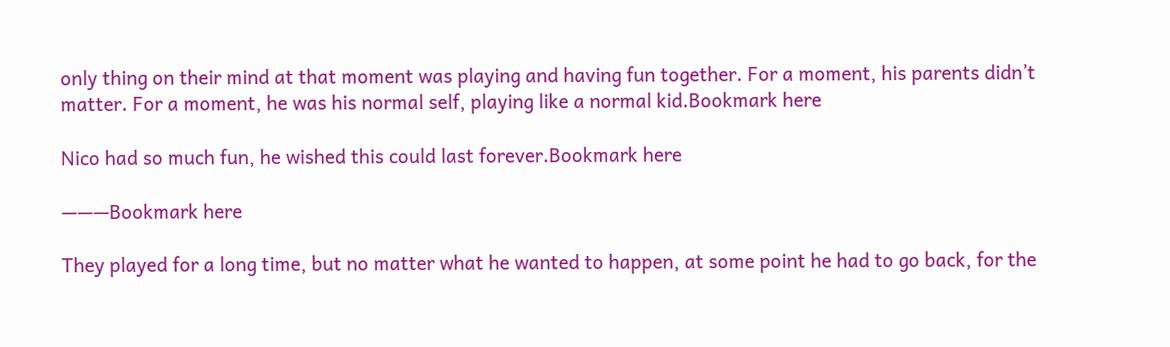only thing on their mind at that moment was playing and having fun together. For a moment, his parents didn’t matter. For a moment, he was his normal self, playing like a normal kid.Bookmark here

Nico had so much fun, he wished this could last forever.Bookmark here

———Bookmark here

They played for a long time, but no matter what he wanted to happen, at some point he had to go back, for the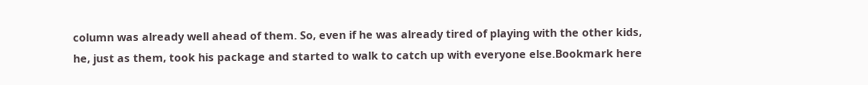column was already well ahead of them. So, even if he was already tired of playing with the other kids, he, just as them, took his package and started to walk to catch up with everyone else.Bookmark here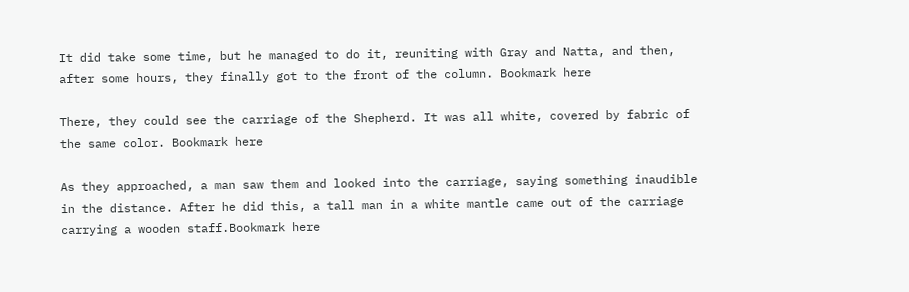It did take some time, but he managed to do it, reuniting with Gray and Natta, and then, after some hours, they finally got to the front of the column. Bookmark here

There, they could see the carriage of the Shepherd. It was all white, covered by fabric of the same color. Bookmark here

As they approached, a man saw them and looked into the carriage, saying something inaudible in the distance. After he did this, a tall man in a white mantle came out of the carriage carrying a wooden staff.Bookmark here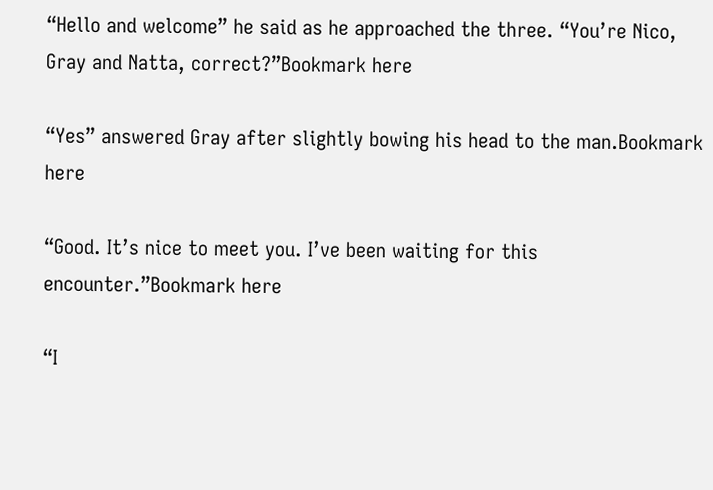“Hello and welcome” he said as he approached the three. “You’re Nico, Gray and Natta, correct?”Bookmark here

“Yes” answered Gray after slightly bowing his head to the man.Bookmark here

“Good. It’s nice to meet you. I’ve been waiting for this encounter.”Bookmark here

“I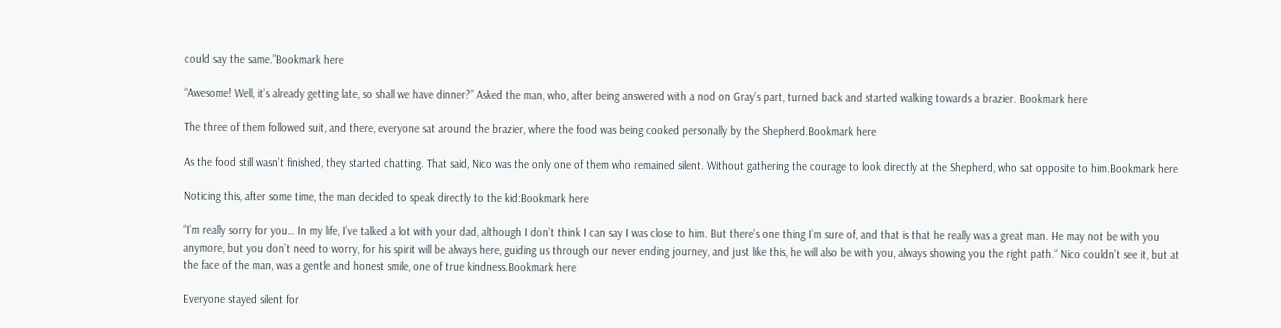could say the same.”Bookmark here

“Awesome! Well, it’s already getting late, so shall we have dinner?” Asked the man, who, after being answered with a nod on Gray’s part, turned back and started walking towards a brazier. Bookmark here

The three of them followed suit, and there, everyone sat around the brazier, where the food was being cooked personally by the Shepherd.Bookmark here

As the food still wasn’t finished, they started chatting. That said, Nico was the only one of them who remained silent. Without gathering the courage to look directly at the Shepherd, who sat opposite to him.Bookmark here

Noticing this, after some time, the man decided to speak directly to the kid:Bookmark here

“I’m really sorry for you… In my life, I’ve talked a lot with your dad, although I don’t think I can say I was close to him. But there’s one thing I’m sure of, and that is that he really was a great man. He may not be with you anymore, but you don’t need to worry, for his spirit will be always here, guiding us through our never ending journey, and just like this, he will also be with you, always showing you the right path.“ Nico couldn’t see it, but at the face of the man, was a gentle and honest smile, one of true kindness.Bookmark here

Everyone stayed silent for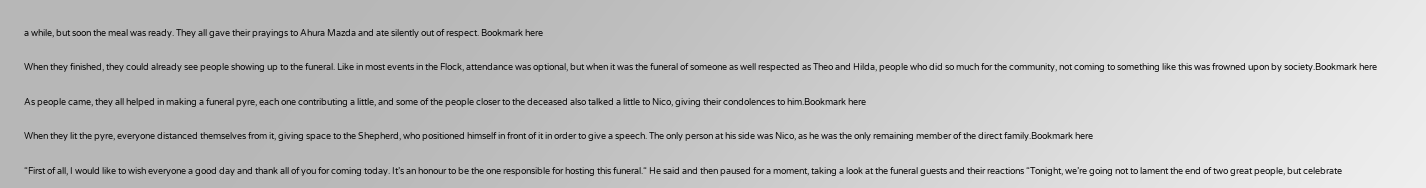a while, but soon the meal was ready. They all gave their prayings to Ahura Mazda and ate silently out of respect. Bookmark here

When they finished, they could already see people showing up to the funeral. Like in most events in the Flock, attendance was optional, but when it was the funeral of someone as well respected as Theo and Hilda, people who did so much for the community, not coming to something like this was frowned upon by society.Bookmark here

As people came, they all helped in making a funeral pyre, each one contributing a little, and some of the people closer to the deceased also talked a little to Nico, giving their condolences to him.Bookmark here

When they lit the pyre, everyone distanced themselves from it, giving space to the Shepherd, who positioned himself in front of it in order to give a speech. The only person at his side was Nico, as he was the only remaining member of the direct family.Bookmark here

“First of all, I would like to wish everyone a good day and thank all of you for coming today. It’s an honour to be the one responsible for hosting this funeral.“ He said and then paused for a moment, taking a look at the funeral guests and their reactions “Tonight, we’re going not to lament the end of two great people, but celebrate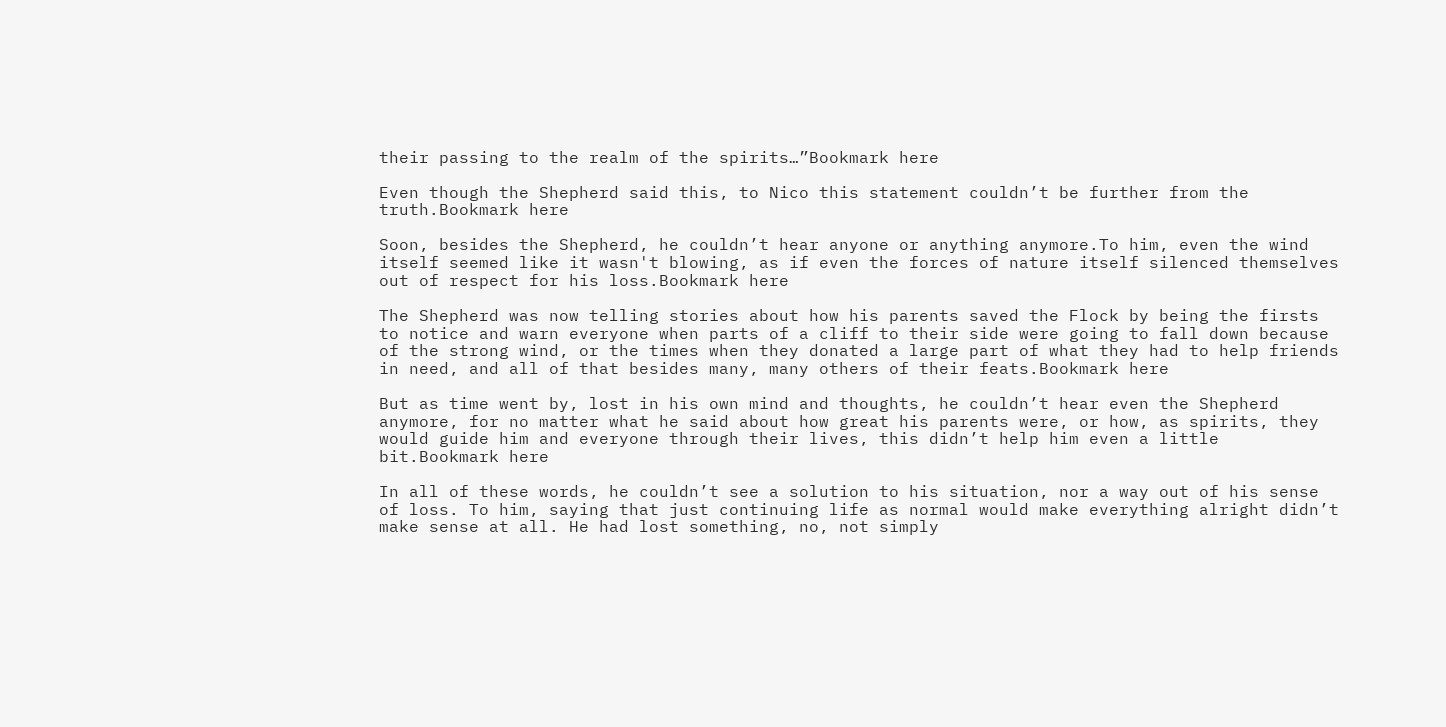their passing to the realm of the spirits…”Bookmark here

Even though the Shepherd said this, to Nico this statement couldn’t be further from the truth.Bookmark here

Soon, besides the Shepherd, he couldn’t hear anyone or anything anymore.To him, even the wind itself seemed like it wasn't blowing, as if even the forces of nature itself silenced themselves out of respect for his loss.Bookmark here

The Shepherd was now telling stories about how his parents saved the Flock by being the firsts to notice and warn everyone when parts of a cliff to their side were going to fall down because of the strong wind, or the times when they donated a large part of what they had to help friends in need, and all of that besides many, many others of their feats.Bookmark here

But as time went by, lost in his own mind and thoughts, he couldn’t hear even the Shepherd anymore, for no matter what he said about how great his parents were, or how, as spirits, they would guide him and everyone through their lives, this didn’t help him even a little bit.Bookmark here

In all of these words, he couldn’t see a solution to his situation, nor a way out of his sense of loss. To him, saying that just continuing life as normal would make everything alright didn’t make sense at all. He had lost something, no, not simply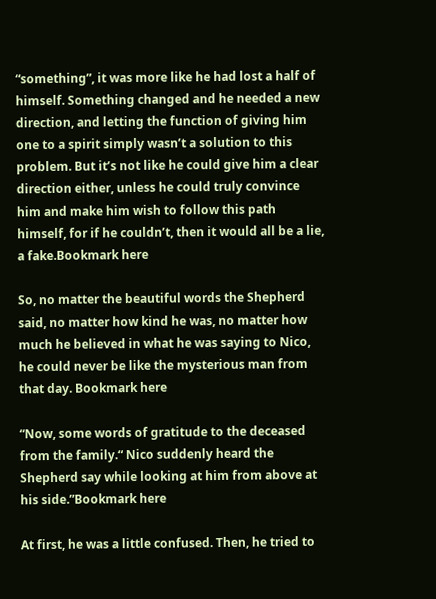“something”, it was more like he had lost a half of himself. Something changed and he needed a new direction, and letting the function of giving him one to a spirit simply wasn’t a solution to this problem. But it’s not like he could give him a clear direction either, unless he could truly convince him and make him wish to follow this path himself, for if he couldn’t, then it would all be a lie, a fake.Bookmark here

So, no matter the beautiful words the Shepherd said, no matter how kind he was, no matter how much he believed in what he was saying to Nico, he could never be like the mysterious man from that day. Bookmark here

“Now, some words of gratitude to the deceased from the family.“ Nico suddenly heard the Shepherd say while looking at him from above at his side.”Bookmark here

At first, he was a little confused. Then, he tried to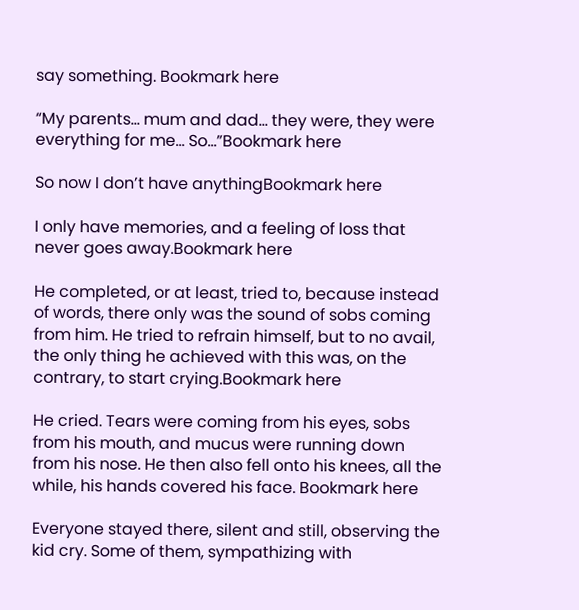say something. Bookmark here

“My parents… mum and dad… they were, they were everything for me… So…”Bookmark here

So now I don’t have anythingBookmark here

I only have memories, and a feeling of loss that never goes away.Bookmark here

He completed, or at least, tried to, because instead of words, there only was the sound of sobs coming from him. He tried to refrain himself, but to no avail, the only thing he achieved with this was, on the contrary, to start crying.Bookmark here

He cried. Tears were coming from his eyes, sobs from his mouth, and mucus were running down from his nose. He then also fell onto his knees, all the while, his hands covered his face. Bookmark here

Everyone stayed there, silent and still, observing the kid cry. Some of them, sympathizing with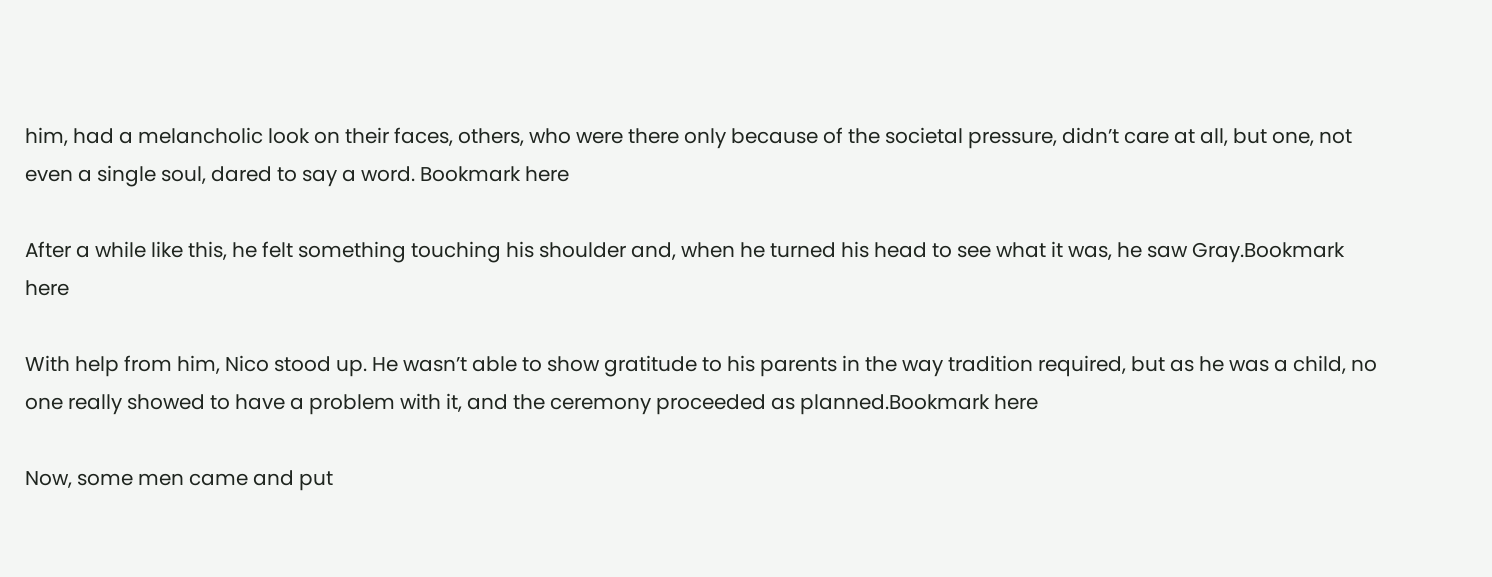him, had a melancholic look on their faces, others, who were there only because of the societal pressure, didn’t care at all, but one, not even a single soul, dared to say a word. Bookmark here

After a while like this, he felt something touching his shoulder and, when he turned his head to see what it was, he saw Gray.Bookmark here

With help from him, Nico stood up. He wasn’t able to show gratitude to his parents in the way tradition required, but as he was a child, no one really showed to have a problem with it, and the ceremony proceeded as planned.Bookmark here

Now, some men came and put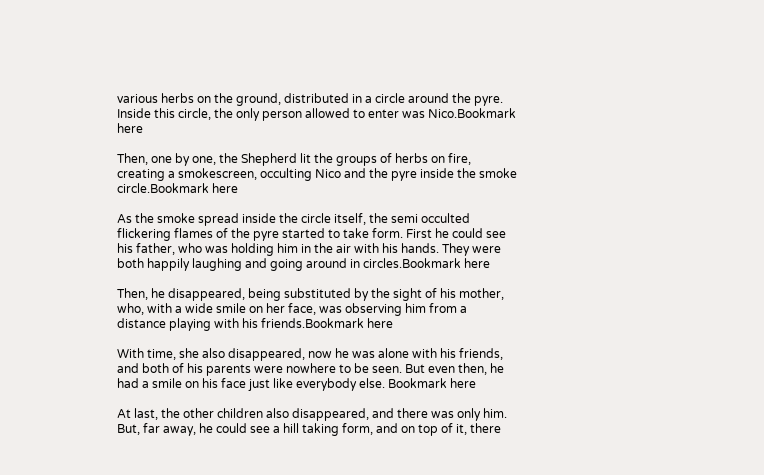various herbs on the ground, distributed in a circle around the pyre. Inside this circle, the only person allowed to enter was Nico.Bookmark here

Then, one by one, the Shepherd lit the groups of herbs on fire, creating a smokescreen, occulting Nico and the pyre inside the smoke circle.Bookmark here

As the smoke spread inside the circle itself, the semi occulted flickering flames of the pyre started to take form. First he could see his father, who was holding him in the air with his hands. They were both happily laughing and going around in circles.Bookmark here

Then, he disappeared, being substituted by the sight of his mother, who, with a wide smile on her face, was observing him from a distance playing with his friends.Bookmark here

With time, she also disappeared, now he was alone with his friends, and both of his parents were nowhere to be seen. But even then, he had a smile on his face just like everybody else. Bookmark here

At last, the other children also disappeared, and there was only him. But, far away, he could see a hill taking form, and on top of it, there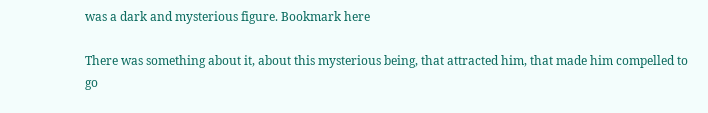was a dark and mysterious figure. Bookmark here

There was something about it, about this mysterious being, that attracted him, that made him compelled to go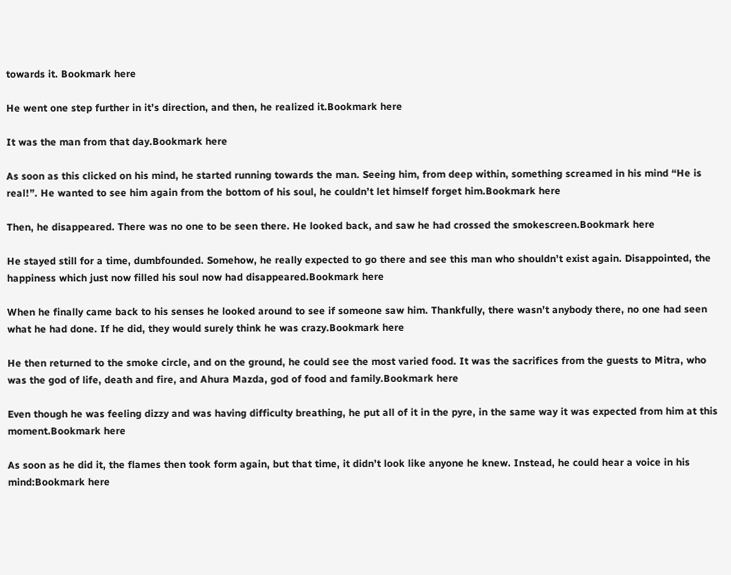towards it. Bookmark here

He went one step further in it’s direction, and then, he realized it.Bookmark here

It was the man from that day.Bookmark here

As soon as this clicked on his mind, he started running towards the man. Seeing him, from deep within, something screamed in his mind “He is real!”. He wanted to see him again from the bottom of his soul, he couldn’t let himself forget him.Bookmark here

Then, he disappeared. There was no one to be seen there. He looked back, and saw he had crossed the smokescreen.Bookmark here

He stayed still for a time, dumbfounded. Somehow, he really expected to go there and see this man who shouldn’t exist again. Disappointed, the happiness which just now filled his soul now had disappeared.Bookmark here

When he finally came back to his senses he looked around to see if someone saw him. Thankfully, there wasn’t anybody there, no one had seen what he had done. If he did, they would surely think he was crazy.Bookmark here

He then returned to the smoke circle, and on the ground, he could see the most varied food. It was the sacrifices from the guests to Mitra, who was the god of life, death and fire, and Ahura Mazda, god of food and family.Bookmark here

Even though he was feeling dizzy and was having difficulty breathing, he put all of it in the pyre, in the same way it was expected from him at this moment.Bookmark here

As soon as he did it, the flames then took form again, but that time, it didn’t look like anyone he knew. Instead, he could hear a voice in his mind:Bookmark here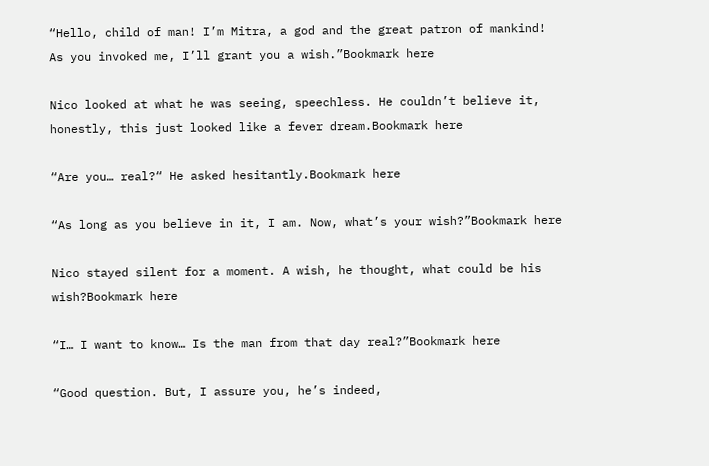“Hello, child of man! I’m Mitra, a god and the great patron of mankind! As you invoked me, I’ll grant you a wish.”Bookmark here

Nico looked at what he was seeing, speechless. He couldn’t believe it, honestly, this just looked like a fever dream.Bookmark here

“Are you… real?“ He asked hesitantly.Bookmark here

“As long as you believe in it, I am. Now, what’s your wish?”Bookmark here

Nico stayed silent for a moment. A wish, he thought, what could be his wish?Bookmark here

“I… I want to know… Is the man from that day real?”Bookmark here

“Good question. But, I assure you, he’s indeed,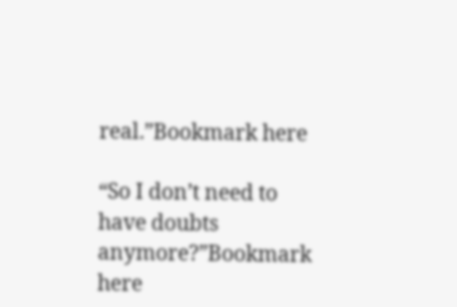real.”Bookmark here

“So I don’t need to have doubts anymore?”Bookmark here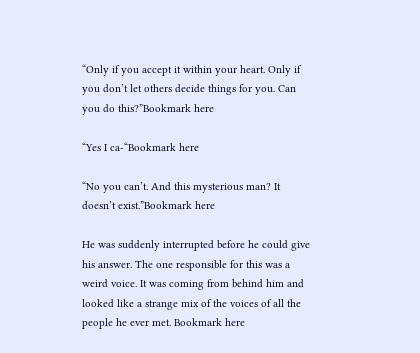“Only if you accept it within your heart. Only if you don’t let others decide things for you. Can you do this?”Bookmark here

“Yes I ca-“Bookmark here

“No you can’t. And this mysterious man? It doesn’t exist.”Bookmark here

He was suddenly interrupted before he could give his answer. The one responsible for this was a weird voice. It was coming from behind him and looked like a strange mix of the voices of all the people he ever met. Bookmark here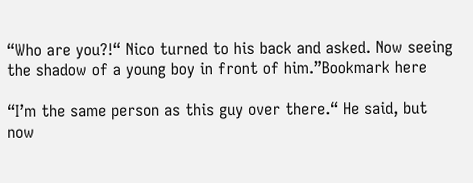“Who are you?!“ Nico turned to his back and asked. Now seeing the shadow of a young boy in front of him.”Bookmark here

“I’m the same person as this guy over there.“ He said, but now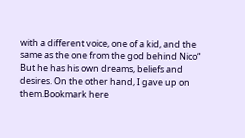with a different voice, one of a kid, and the same as the one from the god behind Nico“ But he has his own dreams, beliefs and desires. On the other hand, I gave up on them.Bookmark here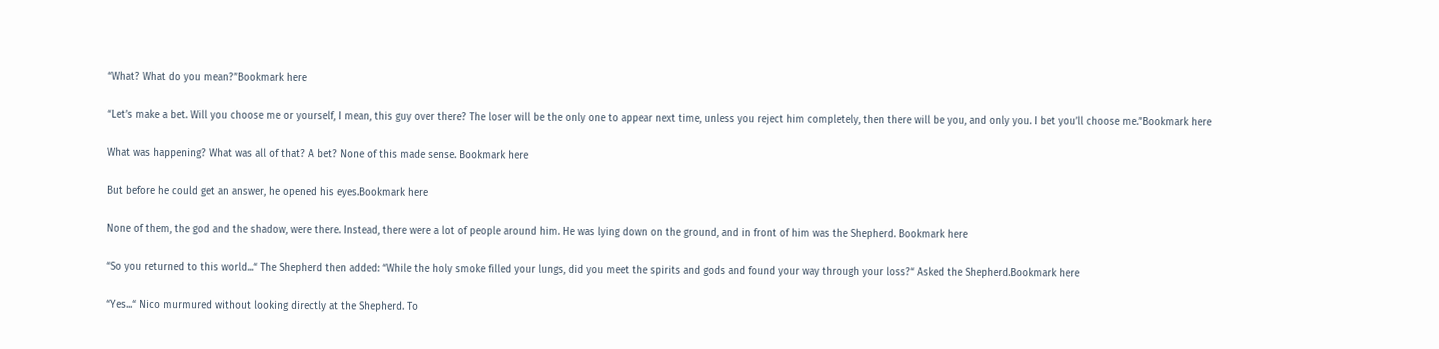“What? What do you mean?”Bookmark here

“Let’s make a bet. Will you choose me or yourself, I mean, this guy over there? The loser will be the only one to appear next time, unless you reject him completely, then there will be you, and only you. I bet you’ll choose me.”Bookmark here

What was happening? What was all of that? A bet? None of this made sense. Bookmark here

But before he could get an answer, he opened his eyes.Bookmark here

None of them, the god and the shadow, were there. Instead, there were a lot of people around him. He was lying down on the ground, and in front of him was the Shepherd. Bookmark here

“So you returned to this world...“ The Shepherd then added: “While the holy smoke filled your lungs, did you meet the spirits and gods and found your way through your loss?“ Asked the Shepherd.Bookmark here

“Yes...“ Nico murmured without looking directly at the Shepherd. To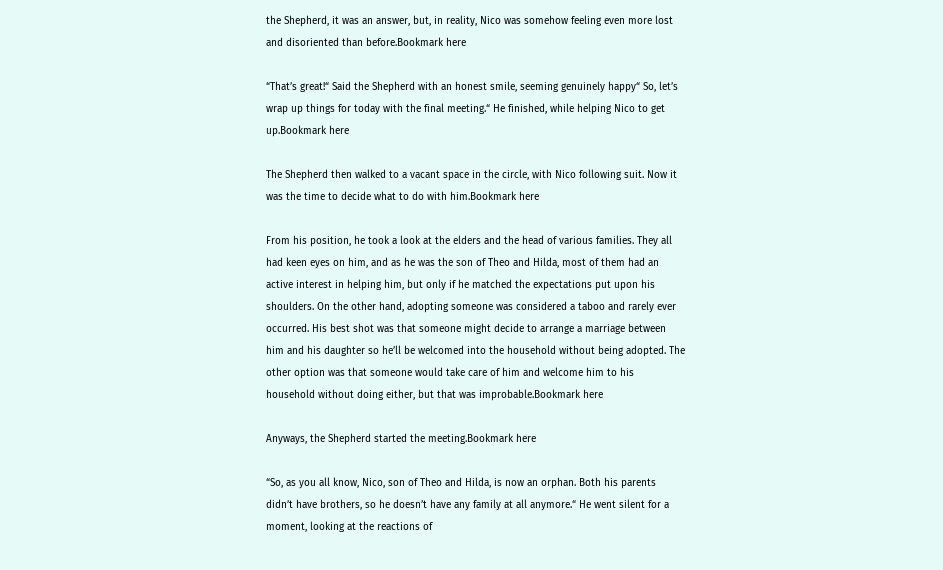the Shepherd, it was an answer, but, in reality, Nico was somehow feeling even more lost and disoriented than before.Bookmark here

“That’s great!“ Said the Shepherd with an honest smile, seeming genuinely happy“ So, let’s wrap up things for today with the final meeting.“ He finished, while helping Nico to get up.Bookmark here

The Shepherd then walked to a vacant space in the circle, with Nico following suit. Now it was the time to decide what to do with him.Bookmark here

From his position, he took a look at the elders and the head of various families. They all had keen eyes on him, and as he was the son of Theo and Hilda, most of them had an active interest in helping him, but only if he matched the expectations put upon his shoulders. On the other hand, adopting someone was considered a taboo and rarely ever occurred. His best shot was that someone might decide to arrange a marriage between him and his daughter so he’ll be welcomed into the household without being adopted. The other option was that someone would take care of him and welcome him to his household without doing either, but that was improbable.Bookmark here

Anyways, the Shepherd started the meeting.Bookmark here

“So, as you all know, Nico, son of Theo and Hilda, is now an orphan. Both his parents didn’t have brothers, so he doesn’t have any family at all anymore.“ He went silent for a moment, looking at the reactions of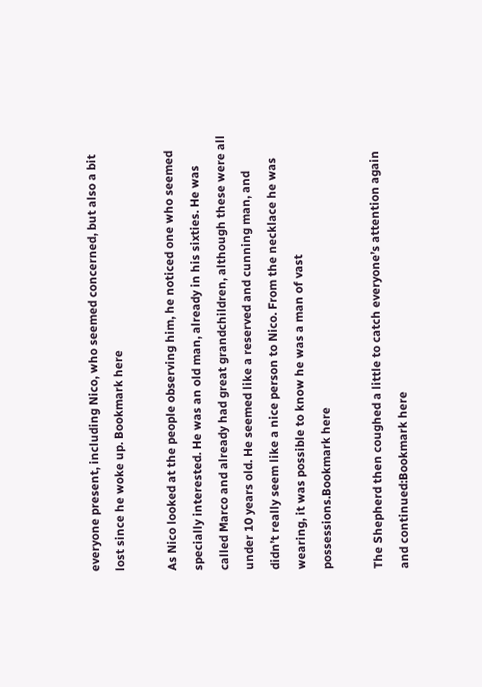everyone present, including Nico, who seemed concerned, but also a bit lost since he woke up. Bookmark here

As Nico looked at the people observing him, he noticed one who seemed specially interested. He was an old man, already in his sixties. He was called Marco and already had great grandchildren, although these were all under 10 years old. He seemed like a reserved and cunning man, and didn’t really seem like a nice person to Nico. From the necklace he was wearing, it was possible to know he was a man of vast possessions.Bookmark here

The Shepherd then coughed a little to catch everyone’s attention again and continued:Bookmark here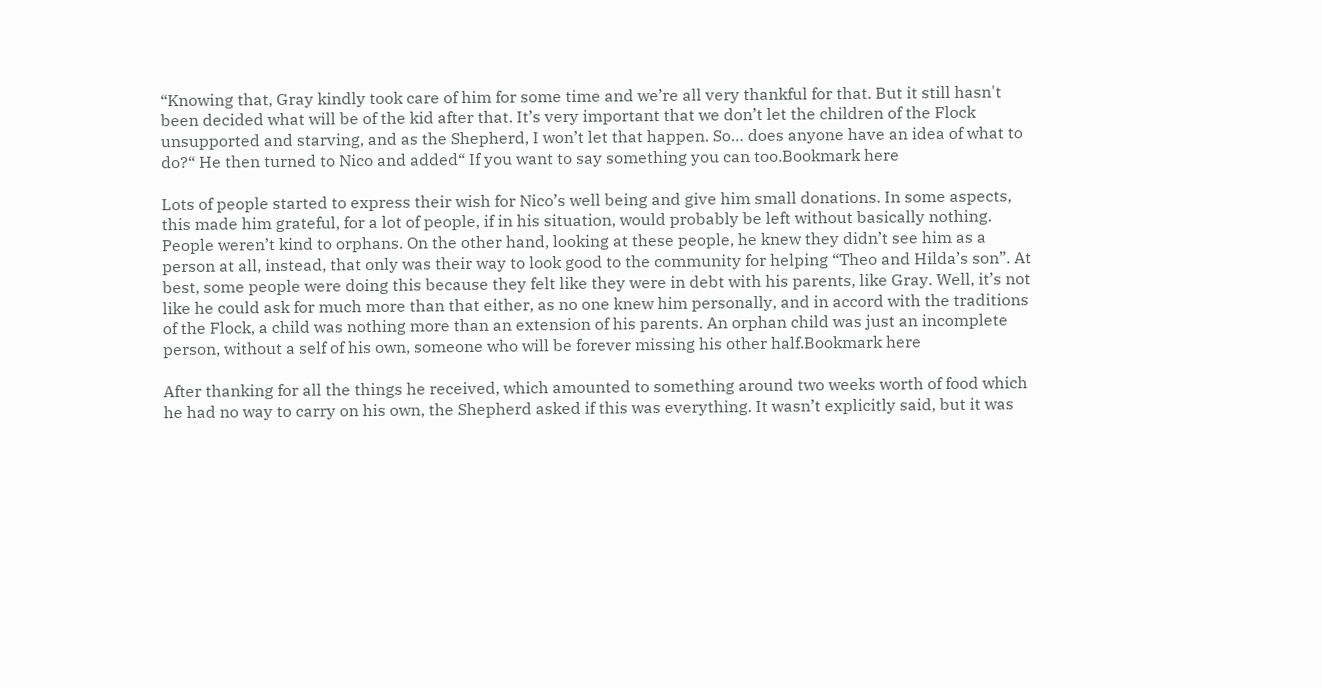“Knowing that, Gray kindly took care of him for some time and we’re all very thankful for that. But it still hasn't been decided what will be of the kid after that. It’s very important that we don’t let the children of the Flock unsupported and starving, and as the Shepherd, I won’t let that happen. So… does anyone have an idea of what to do?“ He then turned to Nico and added“ If you want to say something you can too.Bookmark here

Lots of people started to express their wish for Nico’s well being and give him small donations. In some aspects, this made him grateful, for a lot of people, if in his situation, would probably be left without basically nothing. People weren’t kind to orphans. On the other hand, looking at these people, he knew they didn’t see him as a person at all, instead, that only was their way to look good to the community for helping “Theo and Hilda’s son”. At best, some people were doing this because they felt like they were in debt with his parents, like Gray. Well, it’s not like he could ask for much more than that either, as no one knew him personally, and in accord with the traditions of the Flock, a child was nothing more than an extension of his parents. An orphan child was just an incomplete person, without a self of his own, someone who will be forever missing his other half.Bookmark here

After thanking for all the things he received, which amounted to something around two weeks worth of food which he had no way to carry on his own, the Shepherd asked if this was everything. It wasn’t explicitly said, but it was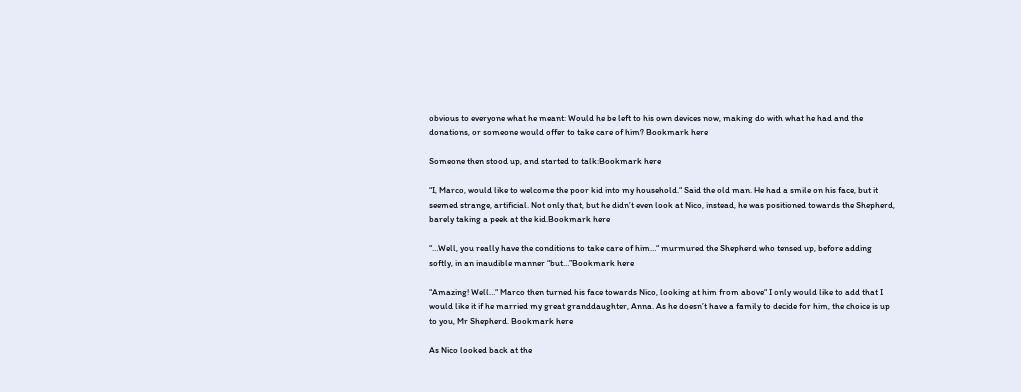obvious to everyone what he meant: Would he be left to his own devices now, making do with what he had and the donations, or someone would offer to take care of him? Bookmark here

Someone then stood up, and started to talk:Bookmark here

“I, Marco, would like to welcome the poor kid into my household.“ Said the old man. He had a smile on his face, but it seemed strange, artificial. Not only that, but he didn’t even look at Nico, instead, he was positioned towards the Shepherd, barely taking a peek at the kid.Bookmark here

“…Well, you really have the conditions to take care of him…“ murmured the Shepherd who tensed up, before adding softly, in an inaudible manner “but…”Bookmark here

“Amazing! Well…“ Marco then turned his face towards Nico, looking at him from above“ I only would like to add that I would like it if he married my great granddaughter, Anna. As he doesn’t have a family to decide for him, the choice is up to you, Mr Shepherd. Bookmark here

As Nico looked back at the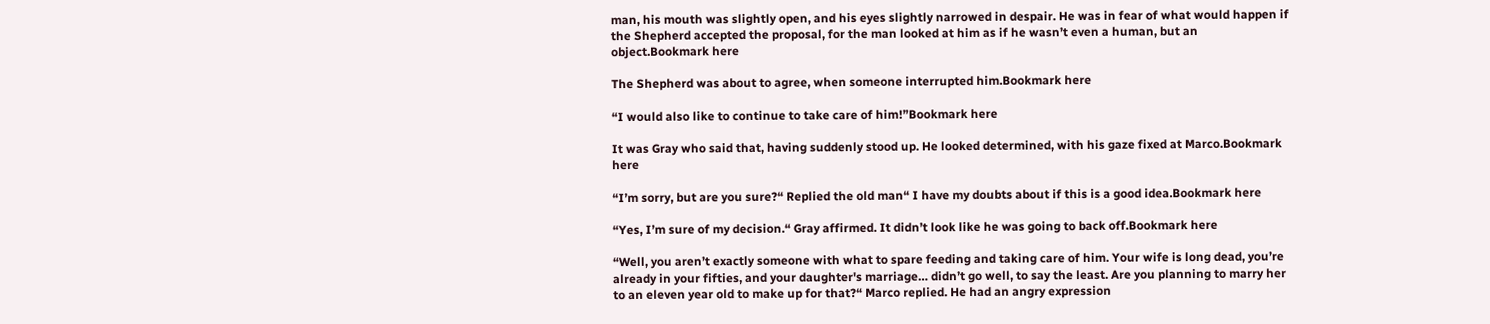man, his mouth was slightly open, and his eyes slightly narrowed in despair. He was in fear of what would happen if the Shepherd accepted the proposal, for the man looked at him as if he wasn’t even a human, but an object.Bookmark here

The Shepherd was about to agree, when someone interrupted him.Bookmark here

“I would also like to continue to take care of him!”Bookmark here

It was Gray who said that, having suddenly stood up. He looked determined, with his gaze fixed at Marco.Bookmark here

“I’m sorry, but are you sure?“ Replied the old man“ I have my doubts about if this is a good idea.Bookmark here

“Yes, I’m sure of my decision.“ Gray affirmed. It didn’t look like he was going to back off.Bookmark here

“Well, you aren’t exactly someone with what to spare feeding and taking care of him. Your wife is long dead, you’re already in your fifties, and your daughter's marriage… didn’t go well, to say the least. Are you planning to marry her to an eleven year old to make up for that?“ Marco replied. He had an angry expression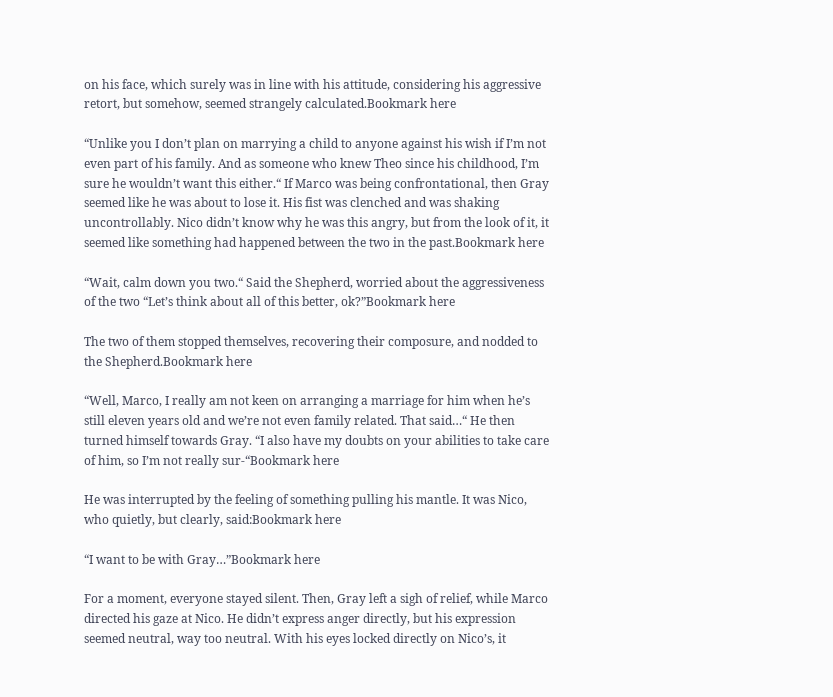on his face, which surely was in line with his attitude, considering his aggressive retort, but somehow, seemed strangely calculated.Bookmark here

“Unlike you I don’t plan on marrying a child to anyone against his wish if I’m not even part of his family. And as someone who knew Theo since his childhood, I’m sure he wouldn’t want this either.“ If Marco was being confrontational, then Gray seemed like he was about to lose it. His fist was clenched and was shaking uncontrollably. Nico didn’t know why he was this angry, but from the look of it, it seemed like something had happened between the two in the past.Bookmark here

“Wait, calm down you two.“ Said the Shepherd, worried about the aggressiveness of the two “Let’s think about all of this better, ok?”Bookmark here

The two of them stopped themselves, recovering their composure, and nodded to the Shepherd.Bookmark here

“Well, Marco, I really am not keen on arranging a marriage for him when he’s still eleven years old and we’re not even family related. That said…“ He then turned himself towards Gray. “I also have my doubts on your abilities to take care of him, so I’m not really sur-“Bookmark here

He was interrupted by the feeling of something pulling his mantle. It was Nico, who quietly, but clearly, said:Bookmark here

“I want to be with Gray…”Bookmark here

For a moment, everyone stayed silent. Then, Gray left a sigh of relief, while Marco directed his gaze at Nico. He didn’t express anger directly, but his expression seemed neutral, way too neutral. With his eyes locked directly on Nico’s, it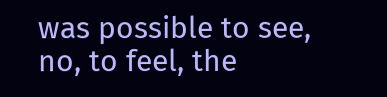was possible to see, no, to feel, the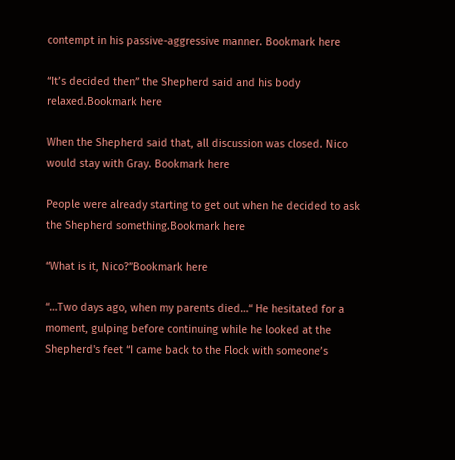contempt in his passive-aggressive manner. Bookmark here

“It’s decided then” the Shepherd said and his body relaxed.Bookmark here

When the Shepherd said that, all discussion was closed. Nico would stay with Gray. Bookmark here

People were already starting to get out when he decided to ask the Shepherd something.Bookmark here

“What is it, Nico?”Bookmark here

“…Two days ago, when my parents died…“ He hesitated for a moment, gulping before continuing while he looked at the Shepherd's feet “I came back to the Flock with someone’s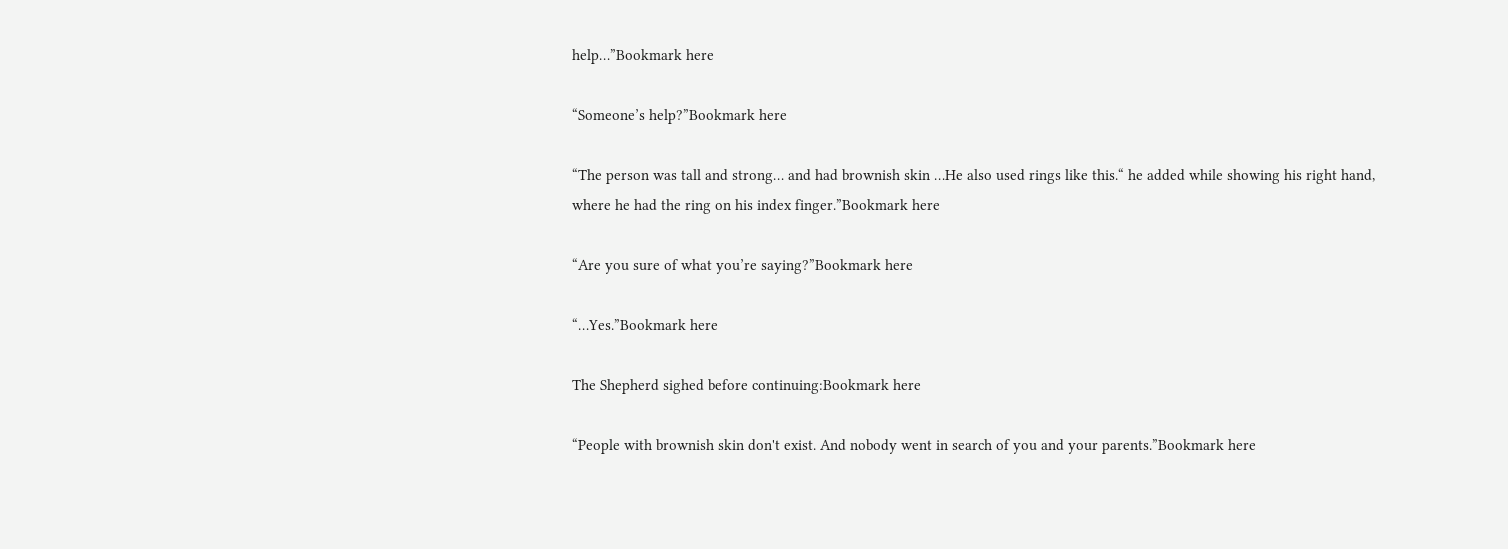help…”Bookmark here

“Someone’s help?”Bookmark here

“The person was tall and strong… and had brownish skin …He also used rings like this.“ he added while showing his right hand, where he had the ring on his index finger.”Bookmark here

“Are you sure of what you’re saying?”Bookmark here

“…Yes.”Bookmark here

The Shepherd sighed before continuing:Bookmark here

“People with brownish skin don't exist. And nobody went in search of you and your parents.”Bookmark here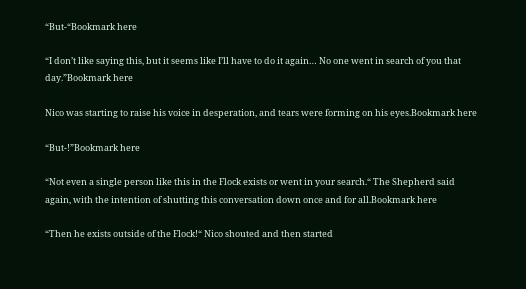“But-“Bookmark here

“I don’t like saying this, but it seems like I’ll have to do it again… No one went in search of you that day.”Bookmark here

Nico was starting to raise his voice in desperation, and tears were forming on his eyes.Bookmark here

“But-!”Bookmark here

“Not even a single person like this in the Flock exists or went in your search.“ The Shepherd said again, with the intention of shutting this conversation down once and for all.Bookmark here

“Then he exists outside of the Flock!“ Nico shouted and then started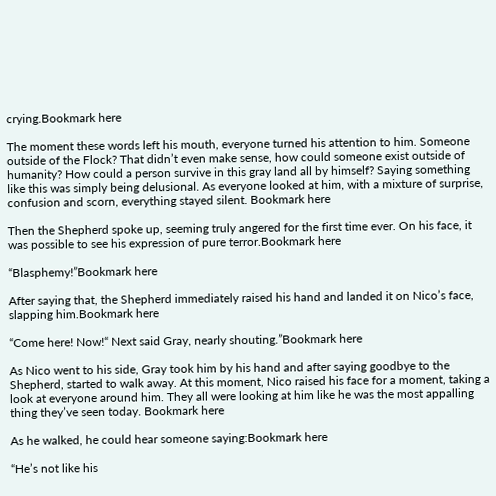crying.Bookmark here

The moment these words left his mouth, everyone turned his attention to him. Someone outside of the Flock? That didn’t even make sense, how could someone exist outside of humanity? How could a person survive in this gray land all by himself? Saying something like this was simply being delusional. As everyone looked at him, with a mixture of surprise, confusion and scorn, everything stayed silent. Bookmark here

Then the Shepherd spoke up, seeming truly angered for the first time ever. On his face, it was possible to see his expression of pure terror.Bookmark here

“Blasphemy!”Bookmark here

After saying that, the Shepherd immediately raised his hand and landed it on Nico’s face, slapping him.Bookmark here

“Come here! Now!“ Next said Gray, nearly shouting.”Bookmark here

As Nico went to his side, Gray took him by his hand and after saying goodbye to the Shepherd, started to walk away. At this moment, Nico raised his face for a moment, taking a look at everyone around him. They all were looking at him like he was the most appalling thing they’ve seen today. Bookmark here

As he walked, he could hear someone saying:Bookmark here

“He’s not like his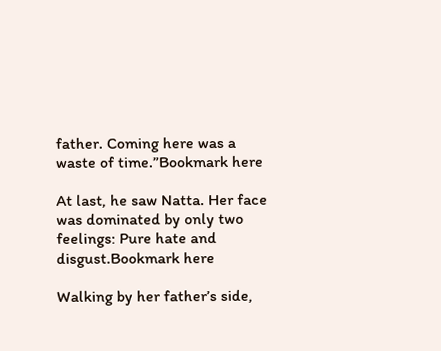father. Coming here was a waste of time.”Bookmark here

At last, he saw Natta. Her face was dominated by only two feelings: Pure hate and disgust.Bookmark here

Walking by her father’s side,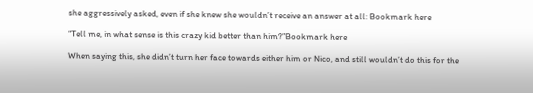she aggressively asked, even if she knew she wouldn’t receive an answer at all: Bookmark here

“Tell me, in what sense is this crazy kid better than him?”Bookmark here

When saying this, she didn’t turn her face towards either him or Nico, and still wouldn’t do this for the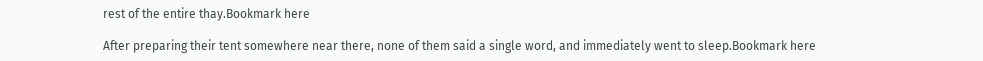rest of the entire thay.Bookmark here

After preparing their tent somewhere near there, none of them said a single word, and immediately went to sleep.Bookmark here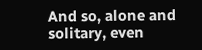And so, alone and solitary, even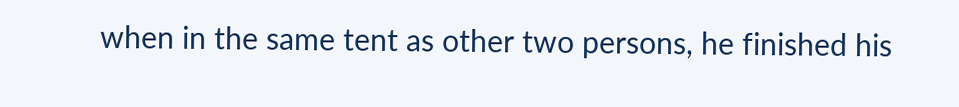when in the same tent as other two persons, he finished his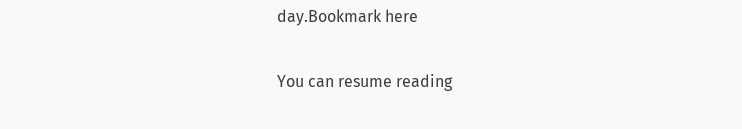day.Bookmark here

You can resume reading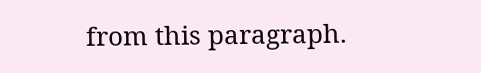from this paragraph.